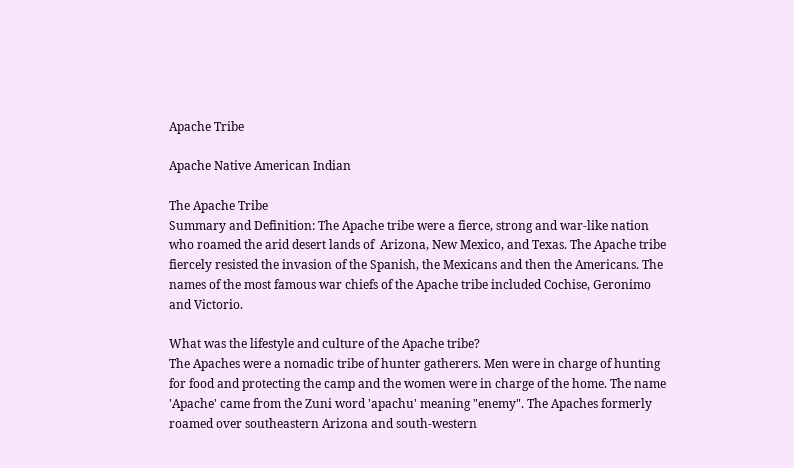Apache Tribe

Apache Native American Indian

The Apache Tribe
Summary and Definition: The Apache tribe were a fierce, strong and war-like nation who roamed the arid desert lands of  Arizona, New Mexico, and Texas. The Apache tribe fiercely resisted the invasion of the Spanish, the Mexicans and then the Americans. The names of the most famous war chiefs of the Apache tribe included Cochise, Geronimo and Victorio.

What was the lifestyle and culture of the Apache tribe?
The Apaches were a nomadic tribe of hunter gatherers. Men were in charge of hunting for food and protecting the camp and the women were in charge of the home. The name 'Apache' came from the Zuni word 'apachu' meaning "enemy". The Apaches formerly roamed over southeastern Arizona and south-western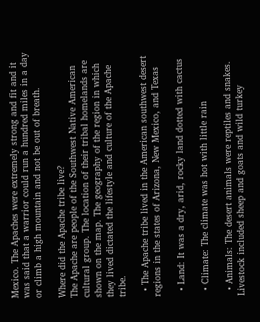Mexico. The Apaches were extremely strong and fit and it was said that a warrior could run a hundred miles in a day or climb a high mountain and not be out of breath.

Where did the Apache tribe live?
The Apache are people of the Southwest Native American cultural group. The location of their tribal homelands are shown on the map. The geography of the region in which they lived dictated the lifestyle and culture of the Apache tribe.

  • The Apache tribe lived in the American southwest desert regions in the states of Arizona, New Mexico, and Texas

  • Land: It was a dry, arid, rocky land dotted with cactus

  • Climate: The climate was hot with little rain

  • Animals: The desert animals were reptiles and snakes. Livestock included sheep and goats and wild turkey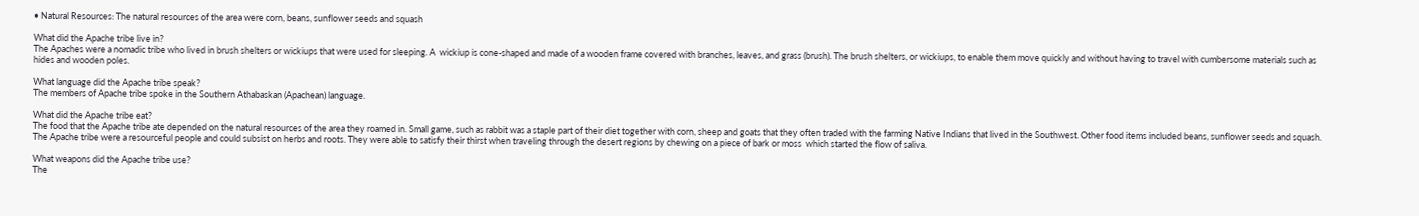• Natural Resources: The natural resources of the area were corn, beans, sunflower seeds and squash

What did the Apache tribe live in?
The Apaches were a nomadic tribe who lived in brush shelters or wickiups that were used for sleeping. A  wickiup is cone-shaped and made of a wooden frame covered with branches, leaves, and grass (brush). The brush shelters, or wickiups, to enable them move quickly and without having to travel with cumbersome materials such as hides and wooden poles.

What language did the Apache tribe speak?
The members of Apache tribe spoke in the Southern Athabaskan (Apachean) language.

What did the Apache tribe eat?
The food that the Apache tribe ate depended on the natural resources of the area they roamed in. Small game, such as rabbit was a staple part of their diet together with corn, sheep and goats that they often traded with the farming Native Indians that lived in the Southwest. Other food items included beans, sunflower seeds and squash. The Apache tribe were a resourceful people and could subsist on herbs and roots. They were able to satisfy their thirst when traveling through the desert regions by chewing on a piece of bark or moss  which started the flow of saliva.

What weapons did the Apache tribe use?
The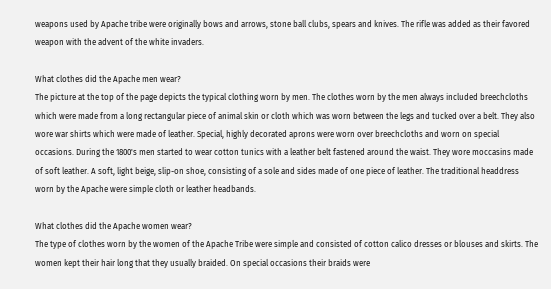weapons used by Apache tribe were originally bows and arrows, stone ball clubs, spears and knives. The rifle was added as their favored weapon with the advent of the white invaders.

What clothes did the Apache men wear?
The picture at the top of the page depicts the typical clothing worn by men. The clothes worn by the men always included breechcloths which were made from a long rectangular piece of animal skin or cloth which was worn between the legs and tucked over a belt. They also wore war shirts which were made of leather. Special, highly decorated aprons were worn over breechcloths and worn on special occasions. During the 1800's men started to wear cotton tunics with a leather belt fastened around the waist. They wore moccasins made of soft leather. A soft, light beige, slip-on shoe, consisting of a sole and sides made of one piece of leather. The traditional headdress worn by the Apache were simple cloth or leather headbands.

What clothes did the Apache women wear?
The type of clothes worn by the women of the Apache Tribe were simple and consisted of cotton calico dresses or blouses and skirts. The women kept their hair long that they usually braided. On special occasions their braids were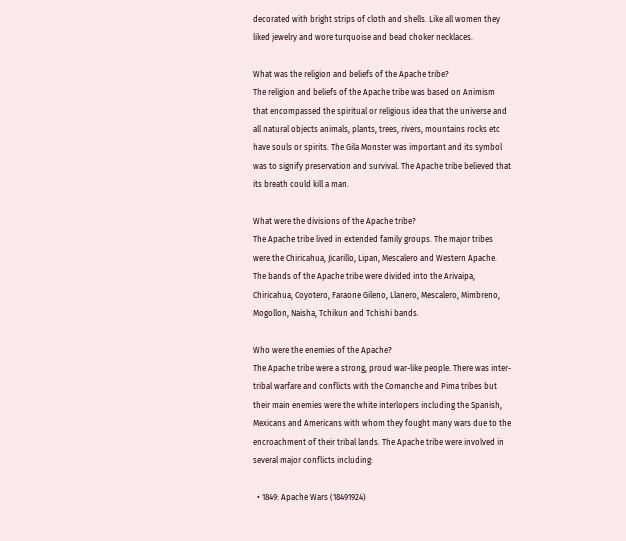decorated with bright strips of cloth and shells. Like all women they liked jewelry and wore turquoise and bead choker necklaces.

What was the religion and beliefs of the Apache tribe?
The religion and beliefs of the Apache tribe was based on Animism that encompassed the spiritual or religious idea that the universe and all natural objects animals, plants, trees, rivers, mountains rocks etc have souls or spirits. The Gila Monster was important and its symbol was to signify preservation and survival. The Apache tribe believed that its breath could kill a man.

What were the divisions of the Apache tribe?
The Apache tribe lived in extended family groups. The major tribes were the Chiricahua, Jicarillo, Lipan, Mescalero and Western Apache. The bands of the Apache tribe were divided into the Arivaipa, Chiricahua, Coyotero, Faraone Gileno, Llanero, Mescalero, Mimbreno, Mogollon, Naisha, Tchikun and Tchishi bands.

Who were the enemies of the Apache?
The Apache tribe were a strong, proud war-like people. There was inter-tribal warfare and conflicts with the Comanche and Pima tribes but their main enemies were the white interlopers including the Spanish, Mexicans and Americans with whom they fought many wars due to the encroachment of their tribal lands. The Apache tribe were involved in several major conflicts including:

  • 1849: Apache Wars (18491924)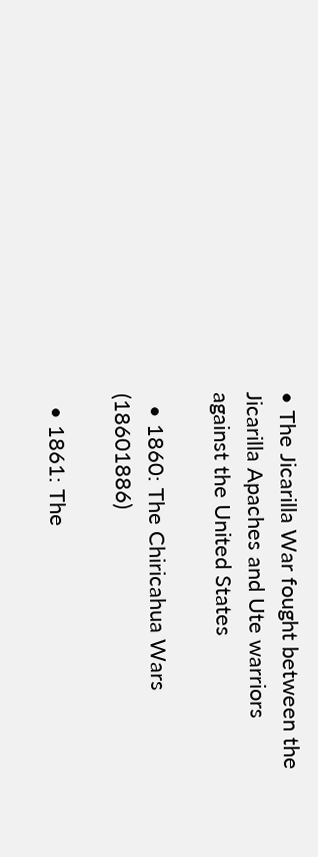• The Jicarilla War fought between the Jicarilla Apaches and Ute warriors against the United States

  • 1860: The Chiricahua Wars (18601886)

  • 1861: The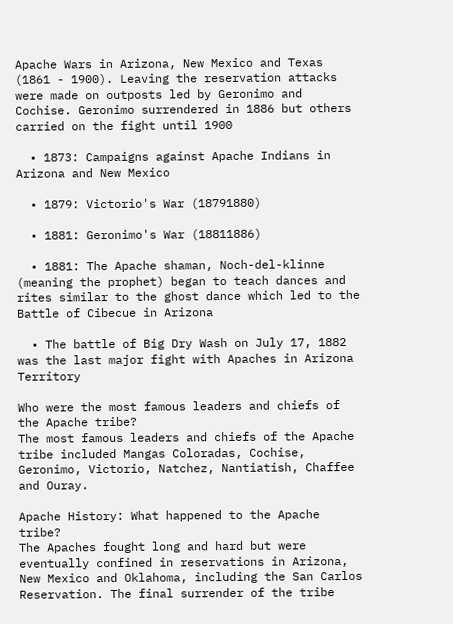Apache Wars in Arizona, New Mexico and Texas (1861 - 1900). Leaving the reservation attacks were made on outposts led by Geronimo and Cochise. Geronimo surrendered in 1886 but others carried on the fight until 1900

  • 1873: Campaigns against Apache Indians in Arizona and New Mexico

  • 1879: Victorio's War (18791880)

  • 1881: Geronimo's War (18811886)

  • 1881: The Apache shaman, Noch-del-klinne (meaning the prophet) began to teach dances and rites similar to the ghost dance which led to the Battle of Cibecue in Arizona

  • The battle of Big Dry Wash on July 17, 1882 was the last major fight with Apaches in Arizona Territory

Who were the most famous leaders and chiefs of the Apache tribe?
The most famous leaders and chiefs of the Apache tribe included Mangas Coloradas, Cochise, Geronimo, Victorio, Natchez, Nantiatish, Chaffee and Ouray.

Apache History: What happened to the Apache tribe?
The Apaches fought long and hard but were eventually confined in reservations in Arizona, New Mexico and Oklahoma, including the San Carlos Reservation. The final surrender of the tribe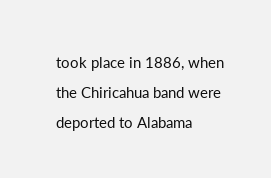took place in 1886, when the Chiricahua band were deported to Alabama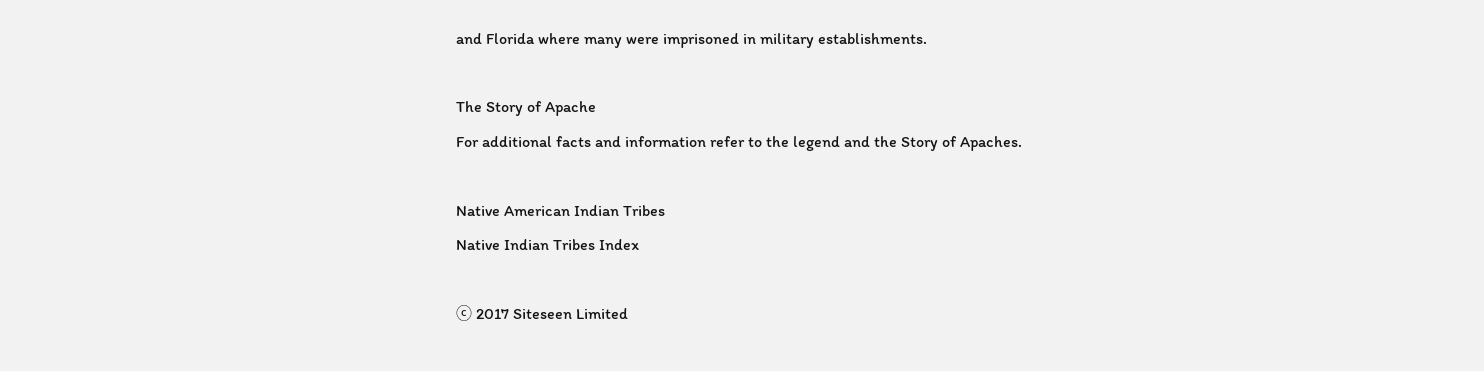and Florida where many were imprisoned in military establishments.

The Story of Apache
For additional facts and information refer to the legend and the Story of Apaches.

Native American Indian Tribes
Native Indian Tribes Index

ⓒ 2017 Siteseen Limited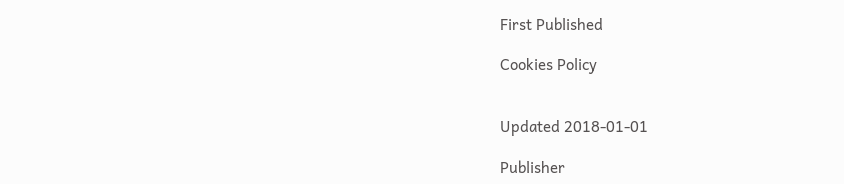First Published

Cookies Policy


Updated 2018-01-01

Publisher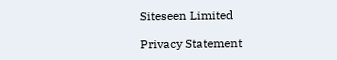Siteseen Limited

Privacy Statement